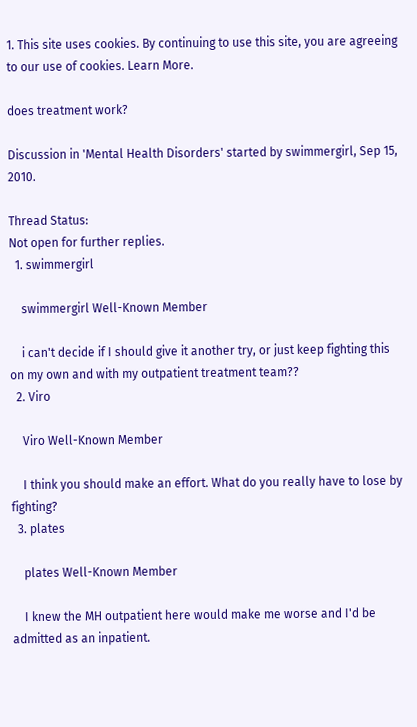1. This site uses cookies. By continuing to use this site, you are agreeing to our use of cookies. Learn More.

does treatment work?

Discussion in 'Mental Health Disorders' started by swimmergirl, Sep 15, 2010.

Thread Status:
Not open for further replies.
  1. swimmergirl

    swimmergirl Well-Known Member

    i can't decide if I should give it another try, or just keep fighting this on my own and with my outpatient treatment team??
  2. Viro

    Viro Well-Known Member

    I think you should make an effort. What do you really have to lose by fighting?
  3. plates

    plates Well-Known Member

    I knew the MH outpatient here would make me worse and I'd be admitted as an inpatient.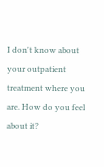I don't know about your outpatient treatment where you are. How do you feel about it?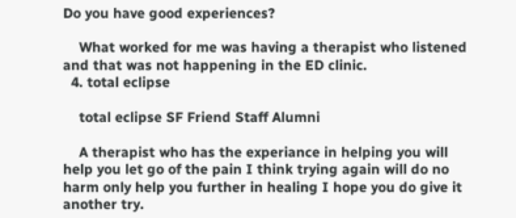Do you have good experiences?

    What worked for me was having a therapist who listened and that was not happening in the ED clinic.
  4. total eclipse

    total eclipse SF Friend Staff Alumni

    A therapist who has the experiance in helping you will help you let go of the pain I think trying again will do no harm only help you further in healing I hope you do give it another try.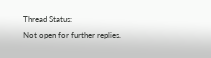Thread Status:
Not open for further replies.